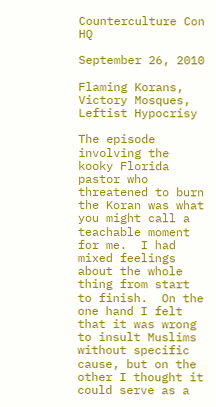Counterculture Con HQ

September 26, 2010

Flaming Korans, Victory Mosques, Leftist Hypocrisy

The episode involving the kooky Florida pastor who threatened to burn the Koran was what you might call a teachable moment for me.  I had mixed feelings about the whole thing from start to finish.  On the one hand I felt that it was wrong to insult Muslims without specific cause, but on the other I thought it could serve as a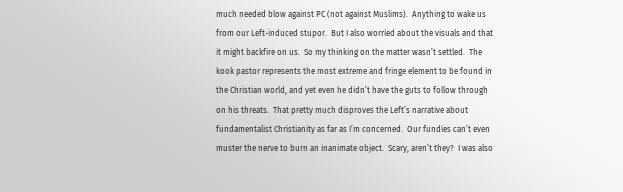much needed blow against PC (not against Muslims).  Anything to wake us from our Left-induced stupor.  But I also worried about the visuals and that it might backfire on us.  So my thinking on the matter wasn’t settled.  The kook pastor represents the most extreme and fringe element to be found in the Christian world, and yet even he didn’t have the guts to follow through on his threats.  That pretty much disproves the Left’s narrative about fundamentalist Christianity as far as I’m concerned.  Our fundies can’t even muster the nerve to burn an inanimate object.  Scary, aren’t they?  I was also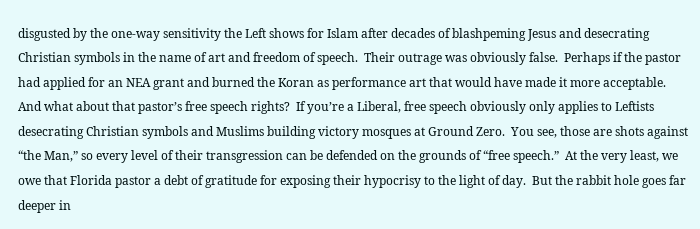disgusted by the one-way sensitivity the Left shows for Islam after decades of blashpeming Jesus and desecrating Christian symbols in the name of art and freedom of speech.  Their outrage was obviously false.  Perhaps if the pastor had applied for an NEA grant and burned the Koran as performance art that would have made it more acceptable.   And what about that pastor’s free speech rights?  If you’re a Liberal, free speech obviously only applies to Leftists desecrating Christian symbols and Muslims building victory mosques at Ground Zero.  You see, those are shots against “the Man,” so every level of their transgression can be defended on the grounds of “free speech.”  At the very least, we owe that Florida pastor a debt of gratitude for exposing their hypocrisy to the light of day.  But the rabbit hole goes far deeper in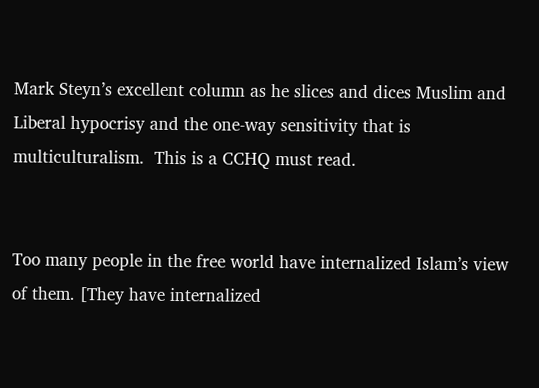Mark Steyn’s excellent column as he slices and dices Muslim and Liberal hypocrisy and the one-way sensitivity that is multiculturalism.  This is a CCHQ must read.


Too many people in the free world have internalized Islam’s view of them. [They have internalized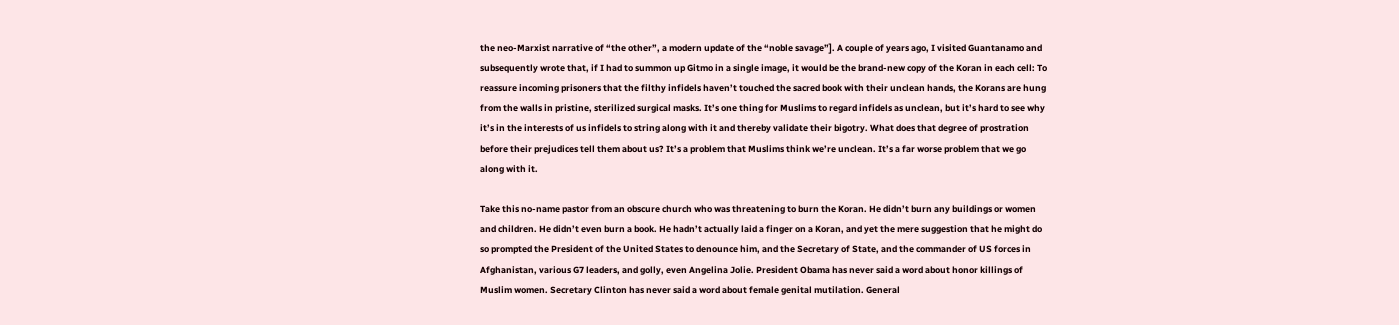the neo-Marxist narrative of “the other”, a modern update of the “noble savage”]. A couple of years ago, I visited Guantanamo and subsequently wrote that, if I had to summon up Gitmo in a single image, it would be the brand-new copy of the Koran in each cell: To reassure incoming prisoners that the filthy infidels haven’t touched the sacred book with their unclean hands, the Korans are hung from the walls in pristine, sterilized surgical masks. It’s one thing for Muslims to regard infidels as unclean, but it’s hard to see why it’s in the interests of us infidels to string along with it and thereby validate their bigotry. What does that degree of prostration before their prejudices tell them about us? It’s a problem that Muslims think we’re unclean. It’s a far worse problem that we go along with it.

Take this no-name pastor from an obscure church who was threatening to burn the Koran. He didn’t burn any buildings or women and children. He didn’t even burn a book. He hadn’t actually laid a finger on a Koran, and yet the mere suggestion that he might do so prompted the President of the United States to denounce him, and the Secretary of State, and the commander of US forces in Afghanistan, various G7 leaders, and golly, even Angelina Jolie. President Obama has never said a word about honor killings of Muslim women. Secretary Clinton has never said a word about female genital mutilation. General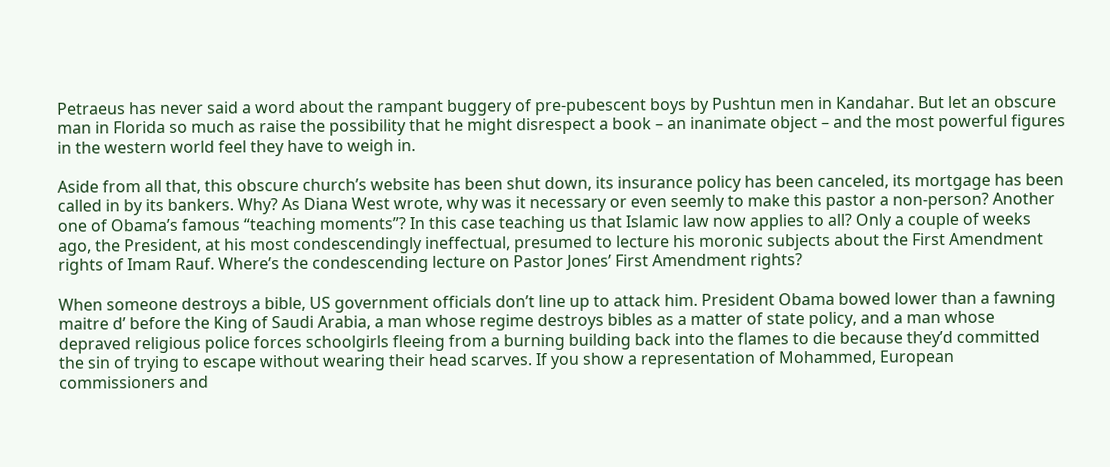Petraeus has never said a word about the rampant buggery of pre-pubescent boys by Pushtun men in Kandahar. But let an obscure man in Florida so much as raise the possibility that he might disrespect a book – an inanimate object – and the most powerful figures in the western world feel they have to weigh in.

Aside from all that, this obscure church’s website has been shut down, its insurance policy has been canceled, its mortgage has been called in by its bankers. Why? As Diana West wrote, why was it necessary or even seemly to make this pastor a non-person? Another one of Obama’s famous “teaching moments”? In this case teaching us that Islamic law now applies to all? Only a couple of weeks ago, the President, at his most condescendingly ineffectual, presumed to lecture his moronic subjects about the First Amendment rights of Imam Rauf. Where’s the condescending lecture on Pastor Jones’ First Amendment rights?

When someone destroys a bible, US government officials don’t line up to attack him. President Obama bowed lower than a fawning maitre d’ before the King of Saudi Arabia, a man whose regime destroys bibles as a matter of state policy, and a man whose depraved religious police forces schoolgirls fleeing from a burning building back into the flames to die because they’d committed the sin of trying to escape without wearing their head scarves. If you show a representation of Mohammed, European commissioners and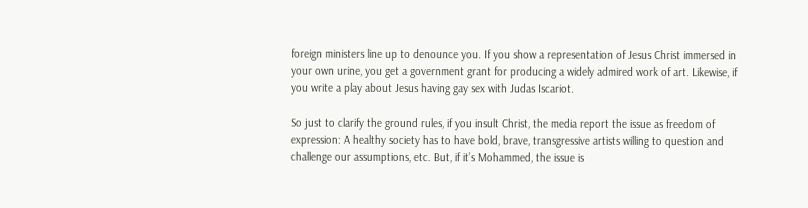foreign ministers line up to denounce you. If you show a representation of Jesus Christ immersed in your own urine, you get a government grant for producing a widely admired work of art. Likewise, if you write a play about Jesus having gay sex with Judas Iscariot.

So just to clarify the ground rules, if you insult Christ, the media report the issue as freedom of expression: A healthy society has to have bold, brave, transgressive artists willing to question and challenge our assumptions, etc. But, if it’s Mohammed, the issue is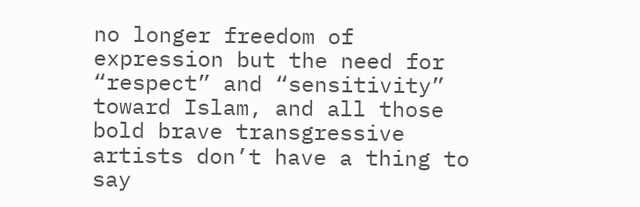no longer freedom of expression but the need for “respect” and “sensitivity” toward Islam, and all those bold brave transgressive artists don’t have a thing to say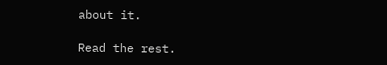about it.

Read the rest.